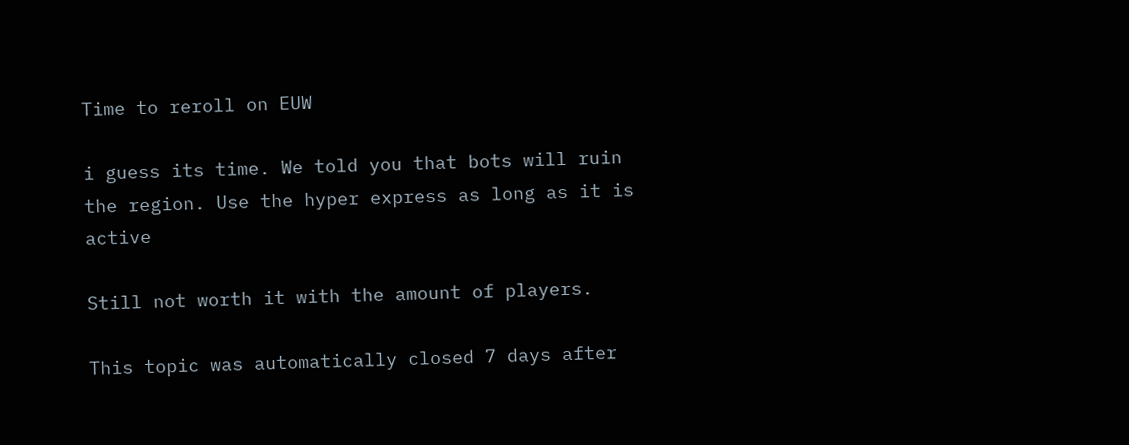Time to reroll on EUW

i guess its time. We told you that bots will ruin the region. Use the hyper express as long as it is active

Still not worth it with the amount of players.

This topic was automatically closed 7 days after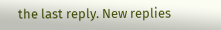the last reply. New replies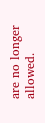are no longer allowed.